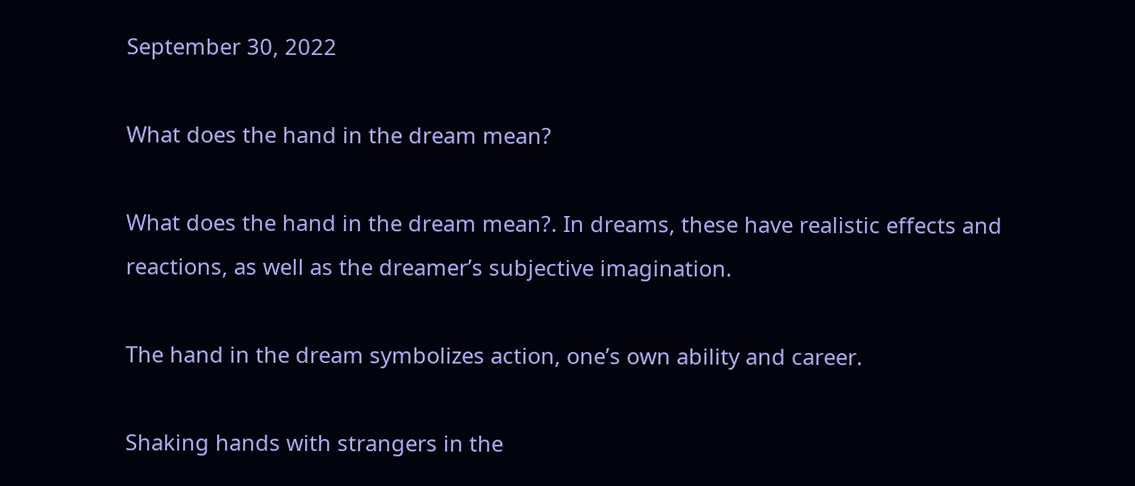September 30, 2022

What does the hand in the dream mean?

What does the hand in the dream mean?. In dreams, these have realistic effects and reactions, as well as the dreamer’s subjective imagination.

The hand in the dream symbolizes action, one’s own ability and career.

Shaking hands with strangers in the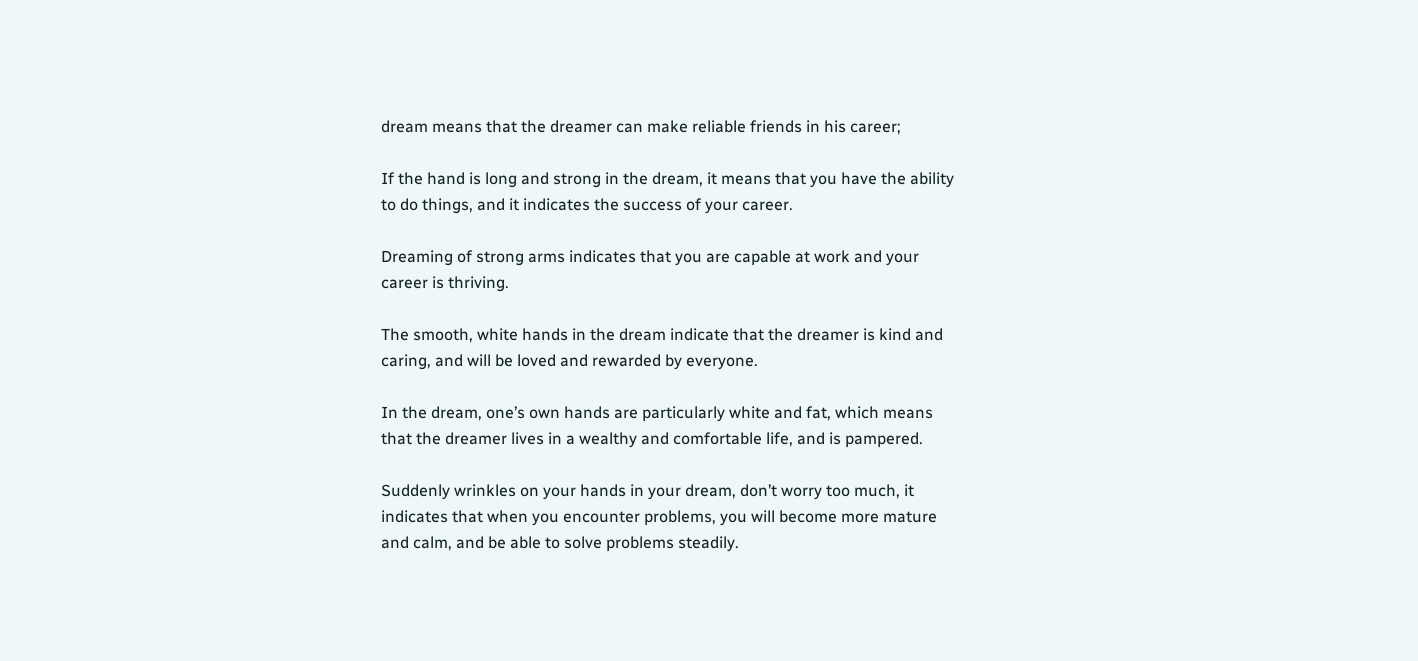dream means that the dreamer can make reliable friends in his career;

If the hand is long and strong in the dream, it means that you have the ability to do things, and it indicates the success of your career.

Dreaming of strong arms indicates that you are capable at work and your career is thriving.

The smooth, white hands in the dream indicate that the dreamer is kind and caring, and will be loved and rewarded by everyone.

In the dream, one’s own hands are particularly white and fat, which means that the dreamer lives in a wealthy and comfortable life, and is pampered.

Suddenly wrinkles on your hands in your dream, don’t worry too much, it indicates that when you encounter problems, you will become more mature and calm, and be able to solve problems steadily.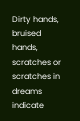Dirty hands, bruised hands, scratches or scratches in dreams indicate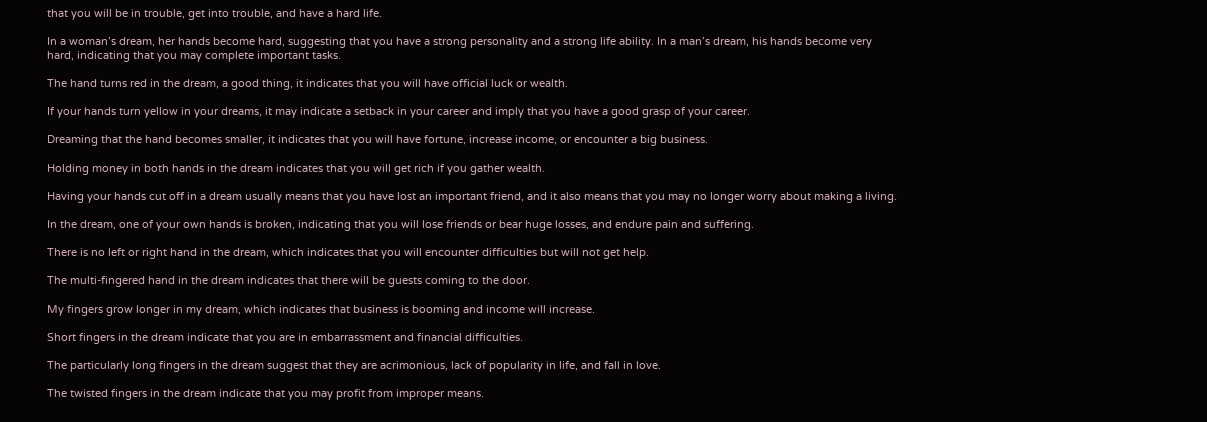that you will be in trouble, get into trouble, and have a hard life.

In a woman’s dream, her hands become hard, suggesting that you have a strong personality and a strong life ability. In a man’s dream, his hands become very hard, indicating that you may complete important tasks.

The hand turns red in the dream, a good thing, it indicates that you will have official luck or wealth.

If your hands turn yellow in your dreams, it may indicate a setback in your career and imply that you have a good grasp of your career.

Dreaming that the hand becomes smaller, it indicates that you will have fortune, increase income, or encounter a big business.

Holding money in both hands in the dream indicates that you will get rich if you gather wealth.

Having your hands cut off in a dream usually means that you have lost an important friend, and it also means that you may no longer worry about making a living.

In the dream, one of your own hands is broken, indicating that you will lose friends or bear huge losses, and endure pain and suffering.

There is no left or right hand in the dream, which indicates that you will encounter difficulties but will not get help.

The multi-fingered hand in the dream indicates that there will be guests coming to the door.

My fingers grow longer in my dream, which indicates that business is booming and income will increase.

Short fingers in the dream indicate that you are in embarrassment and financial difficulties.

The particularly long fingers in the dream suggest that they are acrimonious, lack of popularity in life, and fall in love.

The twisted fingers in the dream indicate that you may profit from improper means.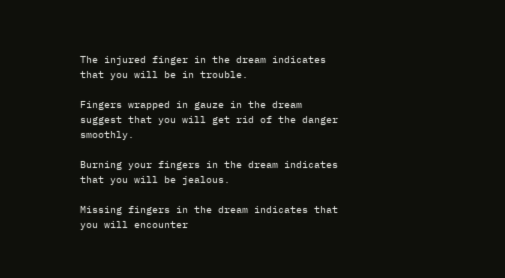The injured finger in the dream indicates that you will be in trouble.

Fingers wrapped in gauze in the dream suggest that you will get rid of the danger smoothly.

Burning your fingers in the dream indicates that you will be jealous.

Missing fingers in the dream indicates that you will encounter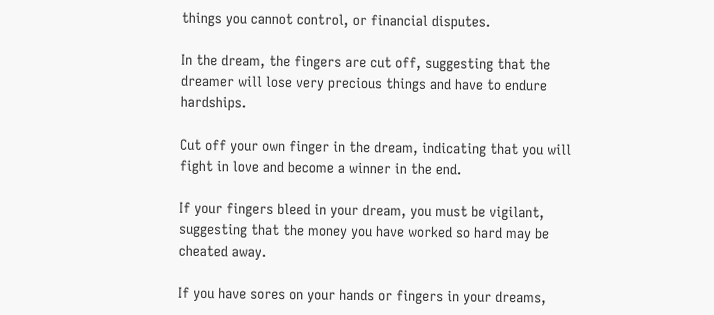things you cannot control, or financial disputes.

In the dream, the fingers are cut off, suggesting that the dreamer will lose very precious things and have to endure hardships.

Cut off your own finger in the dream, indicating that you will fight in love and become a winner in the end.

If your fingers bleed in your dream, you must be vigilant, suggesting that the money you have worked so hard may be cheated away.

If you have sores on your hands or fingers in your dreams,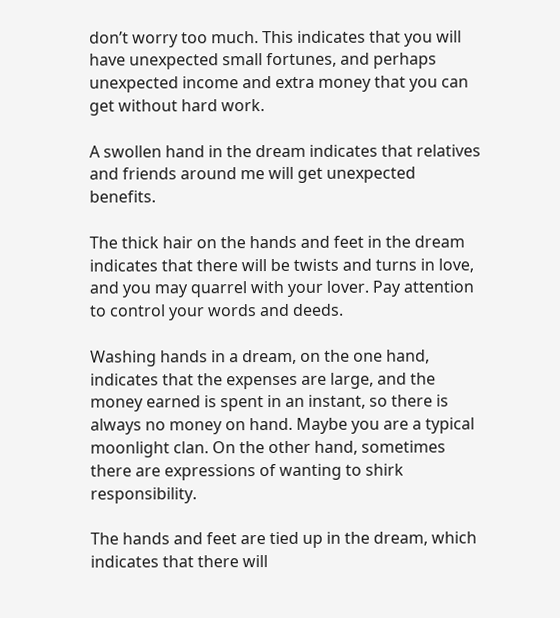don’t worry too much. This indicates that you will have unexpected small fortunes, and perhaps unexpected income and extra money that you can get without hard work.

A swollen hand in the dream indicates that relatives and friends around me will get unexpected benefits.

The thick hair on the hands and feet in the dream indicates that there will be twists and turns in love, and you may quarrel with your lover. Pay attention to control your words and deeds.

Washing hands in a dream, on the one hand, indicates that the expenses are large, and the money earned is spent in an instant, so there is always no money on hand. Maybe you are a typical moonlight clan. On the other hand, sometimes there are expressions of wanting to shirk responsibility.

The hands and feet are tied up in the dream, which indicates that there will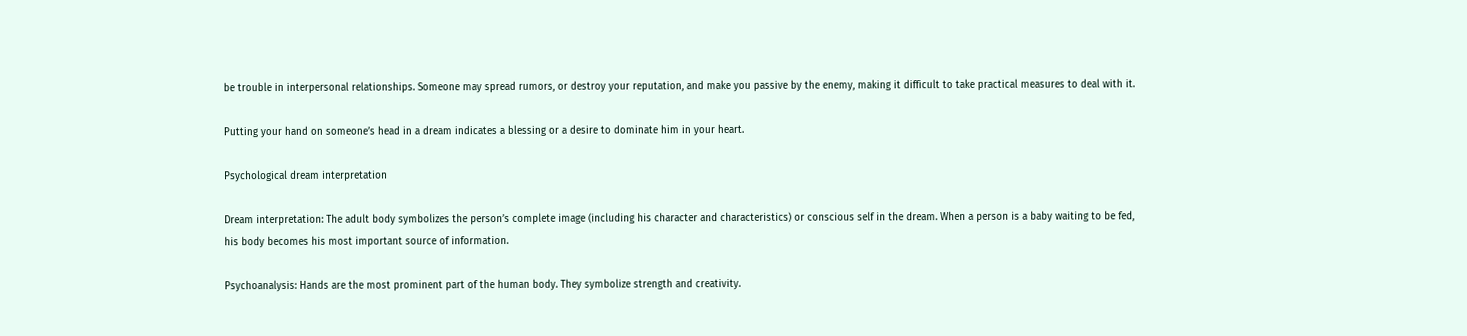be trouble in interpersonal relationships. Someone may spread rumors, or destroy your reputation, and make you passive by the enemy, making it difficult to take practical measures to deal with it.

Putting your hand on someone’s head in a dream indicates a blessing or a desire to dominate him in your heart.

Psychological dream interpretation

Dream interpretation: The adult body symbolizes the person’s complete image (including his character and characteristics) or conscious self in the dream. When a person is a baby waiting to be fed, his body becomes his most important source of information.

Psychoanalysis: Hands are the most prominent part of the human body. They symbolize strength and creativity.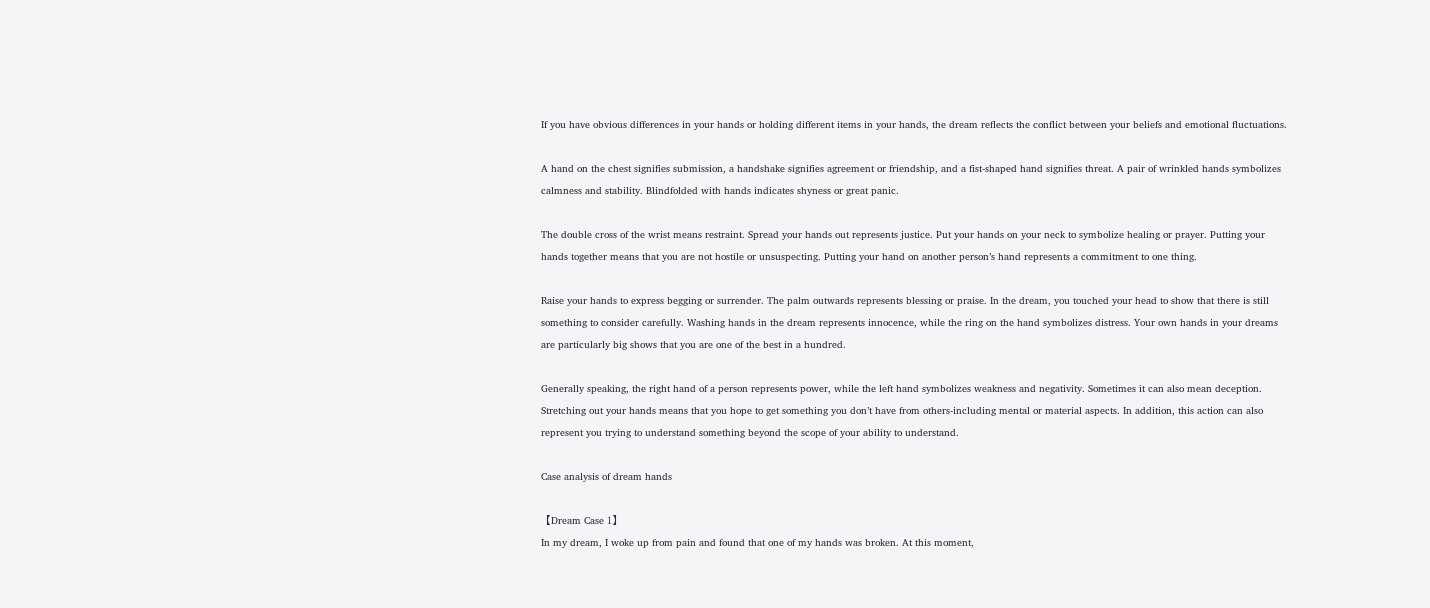If you have obvious differences in your hands or holding different items in your hands, the dream reflects the conflict between your beliefs and emotional fluctuations.

A hand on the chest signifies submission, a handshake signifies agreement or friendship, and a fist-shaped hand signifies threat. A pair of wrinkled hands symbolizes calmness and stability. Blindfolded with hands indicates shyness or great panic.

The double cross of the wrist means restraint. Spread your hands out represents justice. Put your hands on your neck to symbolize healing or prayer. Putting your hands together means that you are not hostile or unsuspecting. Putting your hand on another person’s hand represents a commitment to one thing.

Raise your hands to express begging or surrender. The palm outwards represents blessing or praise. In the dream, you touched your head to show that there is still something to consider carefully. Washing hands in the dream represents innocence, while the ring on the hand symbolizes distress. Your own hands in your dreams are particularly big shows that you are one of the best in a hundred.

Generally speaking, the right hand of a person represents power, while the left hand symbolizes weakness and negativity. Sometimes it can also mean deception. Stretching out your hands means that you hope to get something you don’t have from others-including mental or material aspects. In addition, this action can also represent you trying to understand something beyond the scope of your ability to understand.

Case analysis of dream hands

【Dream Case 1】
In my dream, I woke up from pain and found that one of my hands was broken. At this moment,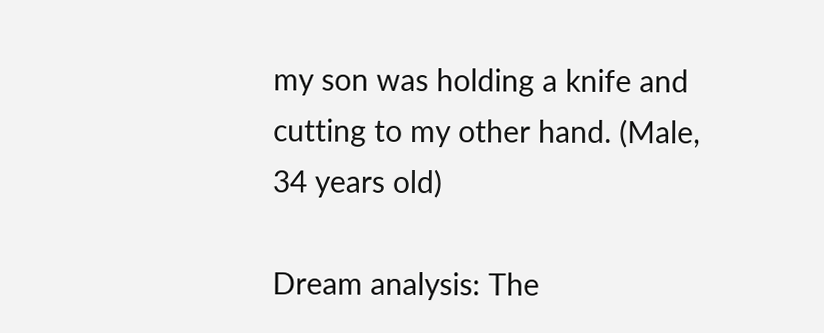my son was holding a knife and cutting to my other hand. (Male, 34 years old)

Dream analysis: The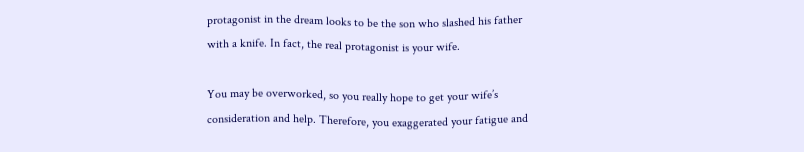protagonist in the dream looks to be the son who slashed his father with a knife. In fact, the real protagonist is your wife.

You may be overworked, so you really hope to get your wife’s consideration and help. Therefore, you exaggerated your fatigue and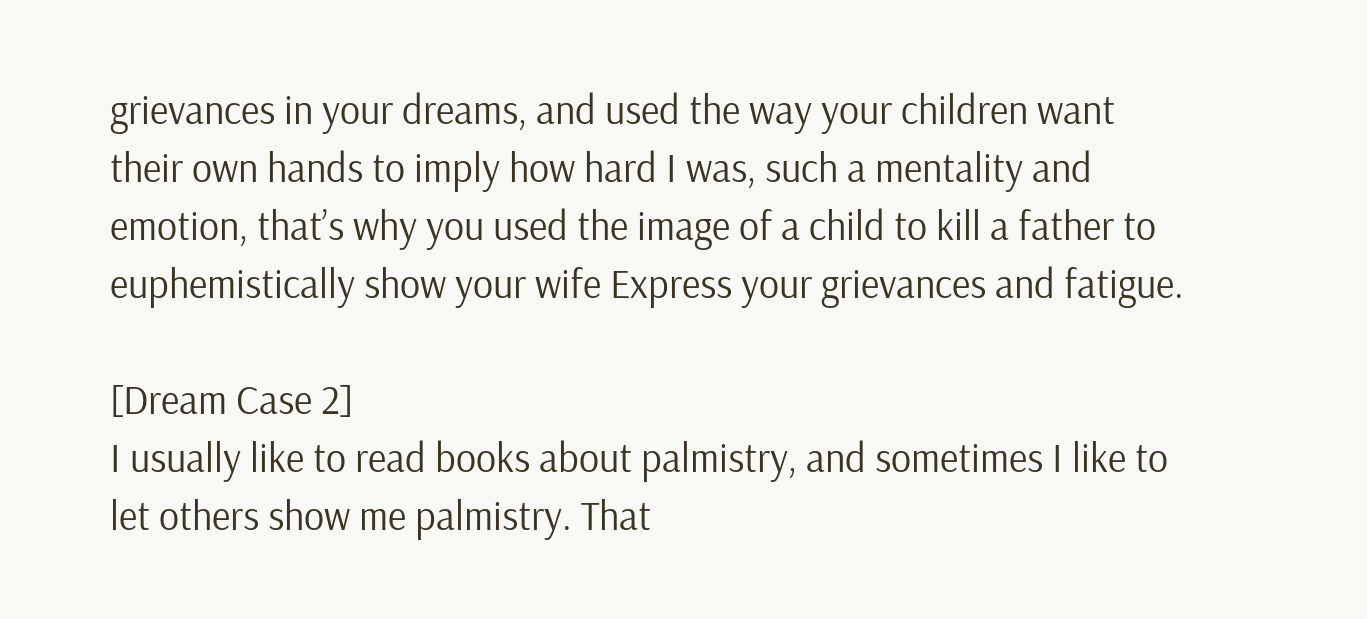grievances in your dreams, and used the way your children want their own hands to imply how hard I was, such a mentality and emotion, that’s why you used the image of a child to kill a father to euphemistically show your wife Express your grievances and fatigue.

[Dream Case 2]
I usually like to read books about palmistry, and sometimes I like to let others show me palmistry. That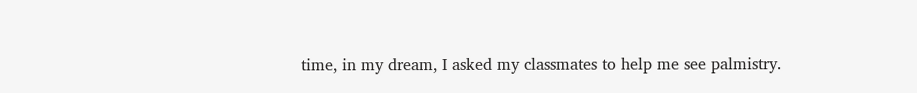time, in my dream, I asked my classmates to help me see palmistry.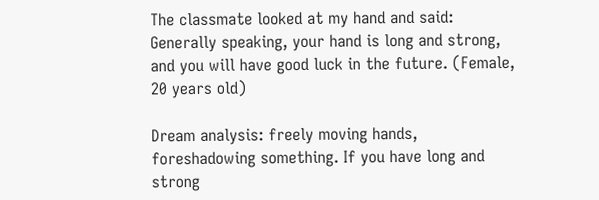The classmate looked at my hand and said: Generally speaking, your hand is long and strong, and you will have good luck in the future. (Female, 20 years old)

Dream analysis: freely moving hands, foreshadowing something. If you have long and strong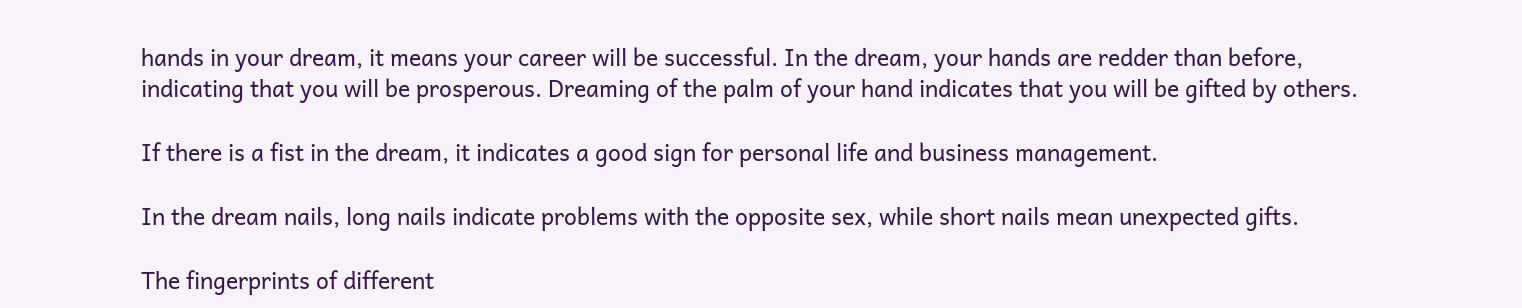hands in your dream, it means your career will be successful. In the dream, your hands are redder than before, indicating that you will be prosperous. Dreaming of the palm of your hand indicates that you will be gifted by others.

If there is a fist in the dream, it indicates a good sign for personal life and business management.

In the dream nails, long nails indicate problems with the opposite sex, while short nails mean unexpected gifts.

The fingerprints of different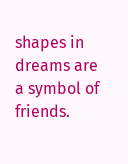shapes in dreams are a symbol of friends.